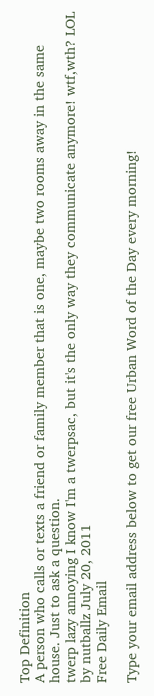Top Definition
A person who calls or texts a friend or family member that is one, maybe two rooms away in the same house. Just to ask a question.
twerp lazy annoying I know I'm a twerpsac, but it's the only way they communicate anymore! wtf,wth? LOL
by nutballz July 20, 2011
Free Daily Email

Type your email address below to get our free Urban Word of the Day every morning!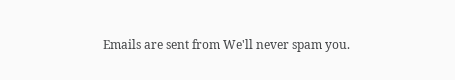Emails are sent from We'll never spam you.